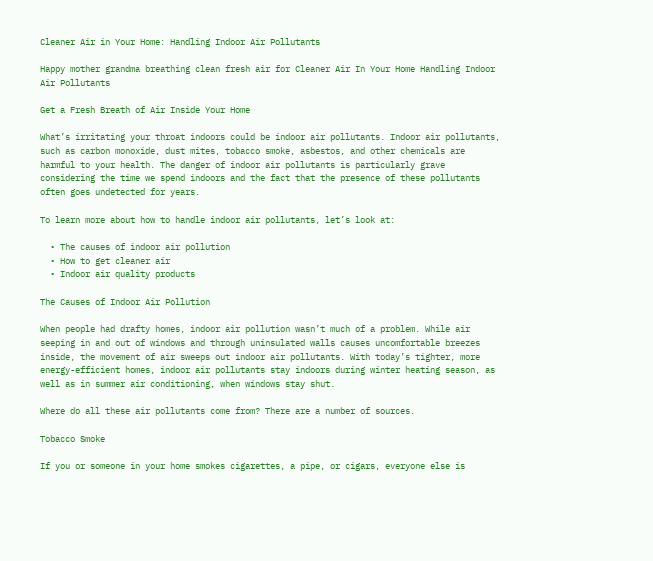Cleaner Air in Your Home: Handling Indoor Air Pollutants

Happy mother grandma breathing clean fresh air for Cleaner Air In Your Home Handling Indoor Air Pollutants

Get a Fresh Breath of Air Inside Your Home

What’s irritating your throat indoors could be indoor air pollutants. Indoor air pollutants, such as carbon monoxide, dust mites, tobacco smoke, asbestos, and other chemicals are harmful to your health. The danger of indoor air pollutants is particularly grave considering the time we spend indoors and the fact that the presence of these pollutants often goes undetected for years.

To learn more about how to handle indoor air pollutants, let’s look at:

  • The causes of indoor air pollution
  • How to get cleaner air
  • Indoor air quality products

The Causes of Indoor Air Pollution

When people had drafty homes, indoor air pollution wasn’t much of a problem. While air seeping in and out of windows and through uninsulated walls causes uncomfortable breezes inside, the movement of air sweeps out indoor air pollutants. With today’s tighter, more energy-efficient homes, indoor air pollutants stay indoors during winter heating season, as well as in summer air conditioning, when windows stay shut.

Where do all these air pollutants come from? There are a number of sources.

Tobacco Smoke

If you or someone in your home smokes cigarettes, a pipe, or cigars, everyone else is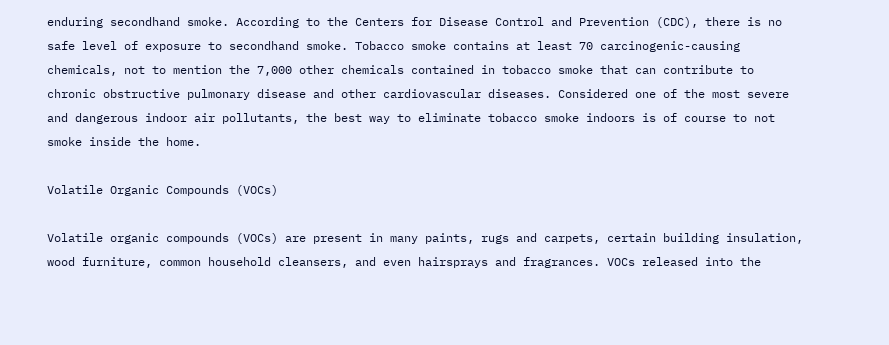enduring secondhand smoke. According to the Centers for Disease Control and Prevention (CDC), there is no safe level of exposure to secondhand smoke. Tobacco smoke contains at least 70 carcinogenic-causing chemicals, not to mention the 7,000 other chemicals contained in tobacco smoke that can contribute to chronic obstructive pulmonary disease and other cardiovascular diseases. Considered one of the most severe and dangerous indoor air pollutants, the best way to eliminate tobacco smoke indoors is of course to not smoke inside the home.

Volatile Organic Compounds (VOCs)

Volatile organic compounds (VOCs) are present in many paints, rugs and carpets, certain building insulation, wood furniture, common household cleansers, and even hairsprays and fragrances. VOCs released into the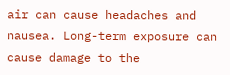air can cause headaches and nausea. Long-term exposure can cause damage to the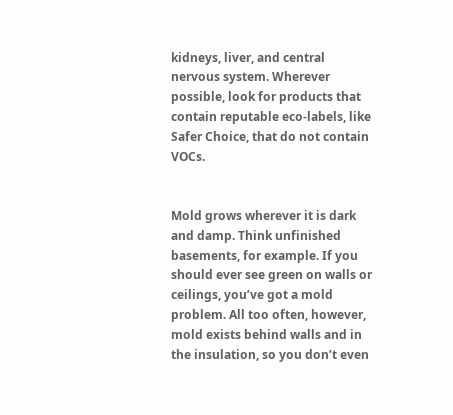kidneys, liver, and central nervous system. Wherever possible, look for products that contain reputable eco-labels, like Safer Choice, that do not contain VOCs.


Mold grows wherever it is dark and damp. Think unfinished basements, for example. If you should ever see green on walls or ceilings, you’ve got a mold problem. All too often, however, mold exists behind walls and in the insulation, so you don’t even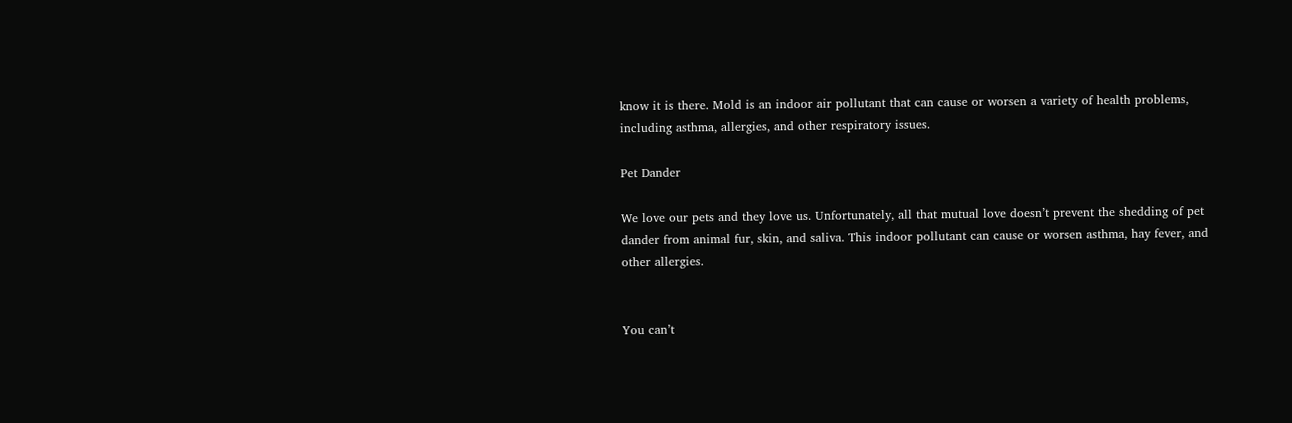know it is there. Mold is an indoor air pollutant that can cause or worsen a variety of health problems, including asthma, allergies, and other respiratory issues.

Pet Dander

We love our pets and they love us. Unfortunately, all that mutual love doesn’t prevent the shedding of pet dander from animal fur, skin, and saliva. This indoor pollutant can cause or worsen asthma, hay fever, and other allergies.


You can’t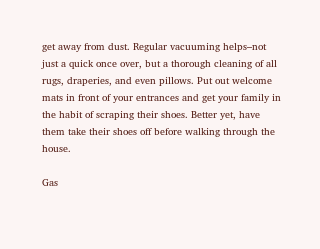get away from dust. Regular vacuuming helps–not just a quick once over, but a thorough cleaning of all rugs, draperies, and even pillows. Put out welcome mats in front of your entrances and get your family in the habit of scraping their shoes. Better yet, have them take their shoes off before walking through the house.

Gas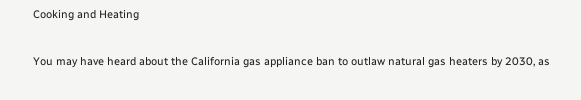Cooking and Heating

You may have heard about the California gas appliance ban to outlaw natural gas heaters by 2030, as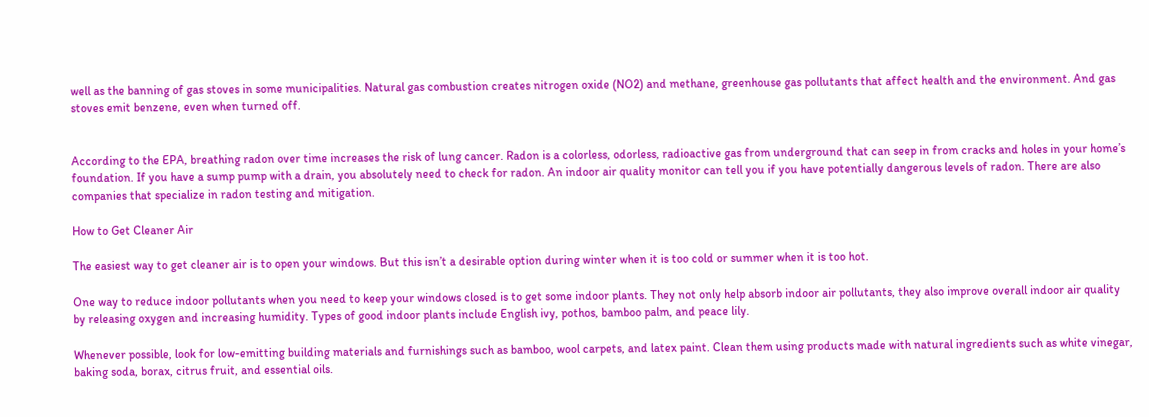well as the banning of gas stoves in some municipalities. Natural gas combustion creates nitrogen oxide (NO2) and methane, greenhouse gas pollutants that affect health and the environment. And gas stoves emit benzene, even when turned off.


According to the EPA, breathing radon over time increases the risk of lung cancer. Radon is a colorless, odorless, radioactive gas from underground that can seep in from cracks and holes in your home’s foundation. If you have a sump pump with a drain, you absolutely need to check for radon. An indoor air quality monitor can tell you if you have potentially dangerous levels of radon. There are also companies that specialize in radon testing and mitigation.

How to Get Cleaner Air

The easiest way to get cleaner air is to open your windows. But this isn’t a desirable option during winter when it is too cold or summer when it is too hot.

One way to reduce indoor pollutants when you need to keep your windows closed is to get some indoor plants. They not only help absorb indoor air pollutants, they also improve overall indoor air quality by releasing oxygen and increasing humidity. Types of good indoor plants include English ivy, pothos, bamboo palm, and peace lily.

Whenever possible, look for low-emitting building materials and furnishings such as bamboo, wool carpets, and latex paint. Clean them using products made with natural ingredients such as white vinegar, baking soda, borax, citrus fruit, and essential oils.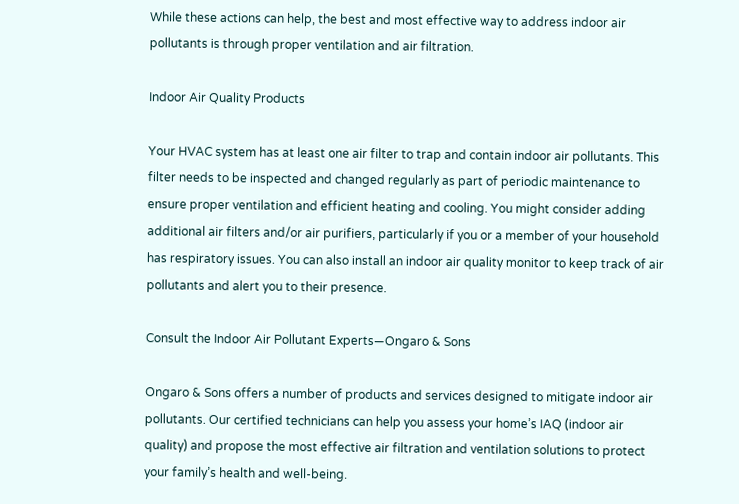While these actions can help, the best and most effective way to address indoor air pollutants is through proper ventilation and air filtration.

Indoor Air Quality Products

Your HVAC system has at least one air filter to trap and contain indoor air pollutants. This filter needs to be inspected and changed regularly as part of periodic maintenance to ensure proper ventilation and efficient heating and cooling. You might consider adding additional air filters and/or air purifiers, particularly if you or a member of your household has respiratory issues. You can also install an indoor air quality monitor to keep track of air pollutants and alert you to their presence.

Consult the Indoor Air Pollutant Experts—Ongaro & Sons

Ongaro & Sons offers a number of products and services designed to mitigate indoor air pollutants. Our certified technicians can help you assess your home’s IAQ (indoor air quality) and propose the most effective air filtration and ventilation solutions to protect your family’s health and well-being.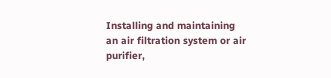Installing and maintaining an air filtration system or air purifier,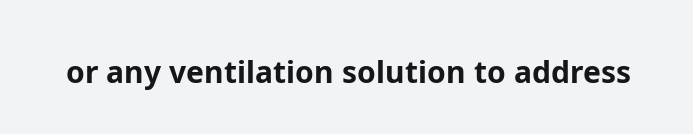or any ventilation solution to address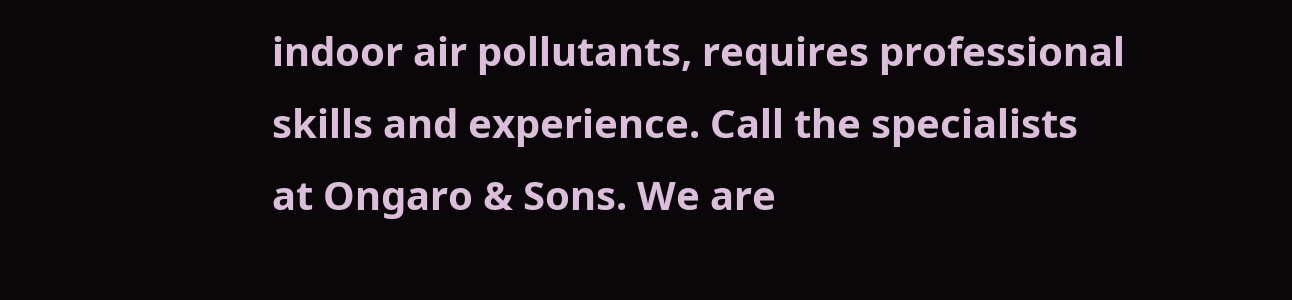indoor air pollutants, requires professional skills and experience. Call the specialists at Ongaro & Sons. We are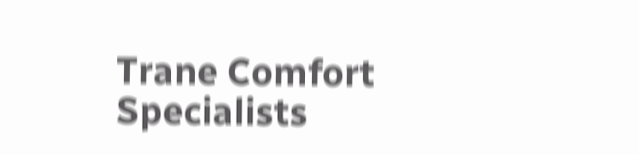Trane Comfort Specialists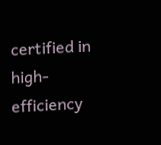certified in high-efficiency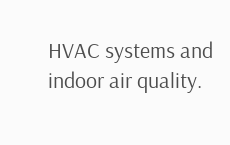HVAC systems and indoor air quality.